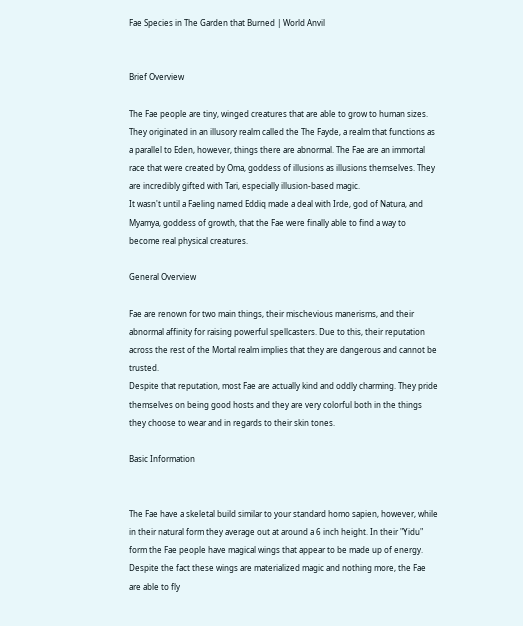Fae Species in The Garden that Burned | World Anvil


Brief Overview

The Fae people are tiny, winged creatures that are able to grow to human sizes. They originated in an illusory realm called the The Fayde, a realm that functions as a parallel to Eden, however, things there are abnormal. The Fae are an immortal race that were created by Oma, goddess of illusions as illusions themselves. They are incredibly gifted with Tari, especially illusion-based magic.
It wasn't until a Faeling named Eddiq made a deal with Irde, god of Natura, and Myamya, goddess of growth, that the Fae were finally able to find a way to become real physical creatures.

General Overview

Fae are renown for two main things, their mischevious manerisms, and their abnormal affinity for raising powerful spellcasters. Due to this, their reputation across the rest of the Mortal realm implies that they are dangerous and cannot be trusted.
Despite that reputation, most Fae are actually kind and oddly charming. They pride themselves on being good hosts and they are very colorful both in the things they choose to wear and in regards to their skin tones.

Basic Information


The Fae have a skeletal build similar to your standard homo sapien, however, while in their natural form they average out at around a 6 inch height. In their "Yidu" form the Fae people have magical wings that appear to be made up of energy. Despite the fact these wings are materialized magic and nothing more, the Fae are able to fly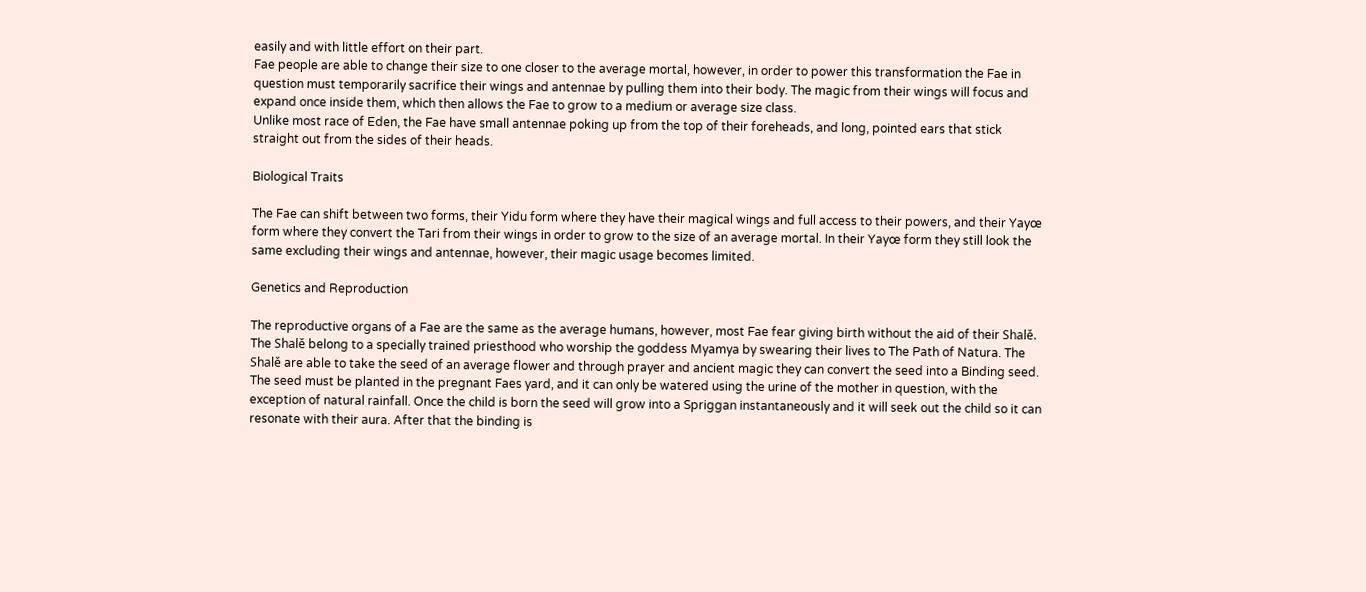easily and with little effort on their part.
Fae people are able to change their size to one closer to the average mortal, however, in order to power this transformation the Fae in question must temporarily sacrifice their wings and antennae by pulling them into their body. The magic from their wings will focus and expand once inside them, which then allows the Fae to grow to a medium or average size class.
Unlike most race of Eden, the Fae have small antennae poking up from the top of their foreheads, and long, pointed ears that stick straight out from the sides of their heads.

Biological Traits

The Fae can shift between two forms, their Yidu form where they have their magical wings and full access to their powers, and their Yayœ form where they convert the Tari from their wings in order to grow to the size of an average mortal. In their Yayœ form they still look the same excluding their wings and antennae, however, their magic usage becomes limited.

Genetics and Reproduction

The reproductive organs of a Fae are the same as the average humans, however, most Fae fear giving birth without the aid of their Shalě. The Shalě belong to a specially trained priesthood who worship the goddess Myamya by swearing their lives to The Path of Natura. The Shalě are able to take the seed of an average flower and through prayer and ancient magic they can convert the seed into a Binding seed. The seed must be planted in the pregnant Faes yard, and it can only be watered using the urine of the mother in question, with the exception of natural rainfall. Once the child is born the seed will grow into a Spriggan instantaneously and it will seek out the child so it can resonate with their aura. After that the binding is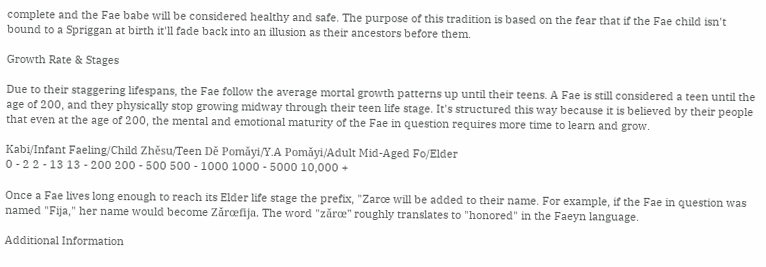complete and the Fae babe will be considered healthy and safe. The purpose of this tradition is based on the fear that if the Fae child isn't bound to a Spriggan at birth it'll fade back into an illusion as their ancestors before them.

Growth Rate & Stages

Due to their staggering lifespans, the Fae follow the average mortal growth patterns up until their teens. A Fae is still considered a teen until the age of 200, and they physically stop growing midway through their teen life stage. It's structured this way because it is believed by their people that even at the age of 200, the mental and emotional maturity of the Fae in question requires more time to learn and grow.

Kabi/Infant Faeling/Child Zhěsu/Teen Dě Pomǎyi/Y.A Pomǎyi/Adult Mid-Aged Fo/Elder
0 - 2 2 - 13 13 - 200 200 - 500 500 - 1000 1000 - 5000 10,000 +

Once a Fae lives long enough to reach its Elder life stage the prefix, "Zarœ will be added to their name. For example, if the Fae in question was named "Fija," her name would become Zǎrœfija. The word "zǎrœ" roughly translates to "honored" in the Faeyn language.

Additional Information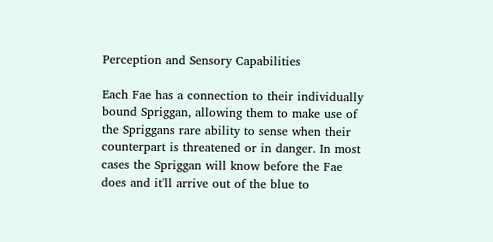Perception and Sensory Capabilities

Each Fae has a connection to their individually bound Spriggan, allowing them to make use of the Spriggans rare ability to sense when their counterpart is threatened or in danger. In most cases the Spriggan will know before the Fae does and it'll arrive out of the blue to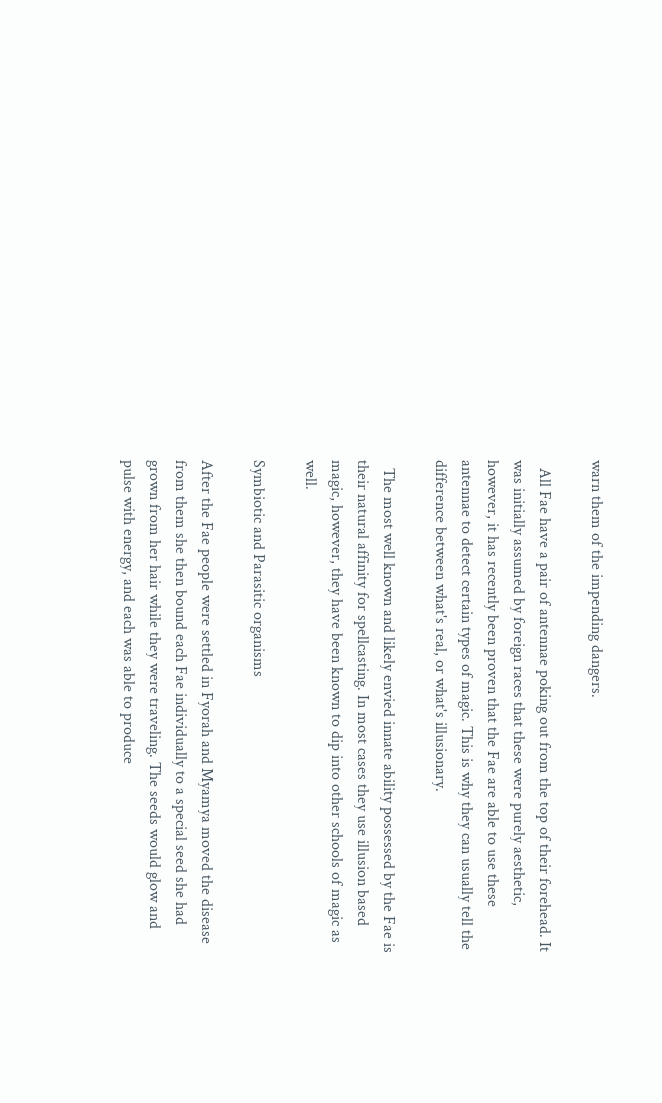warn them of the impending dangers.

  All Fae have a pair of antennae poking out from the top of their forehead. It was initially assumed by foreign races that these were purely aesthetic, however, it has recently been proven that the Fae are able to use these antennae to detect certain types of magic. This is why they can usually tell the difference between what's real, or what's illusionary.

  The most well known and likely envied innate ability possessed by the Fae is their natural affinity for spellcasting. In most cases they use illusion based magic, however, they have been known to dip into other schools of magic as well.

Symbiotic and Parasitic organisms

After the Fae people were settled in Fyorah and Myamya moved the disease from them she then bound each Fae individually to a special seed she had grown from her hair while they were traveling. The seeds would glow and pulse with energy, and each was able to produce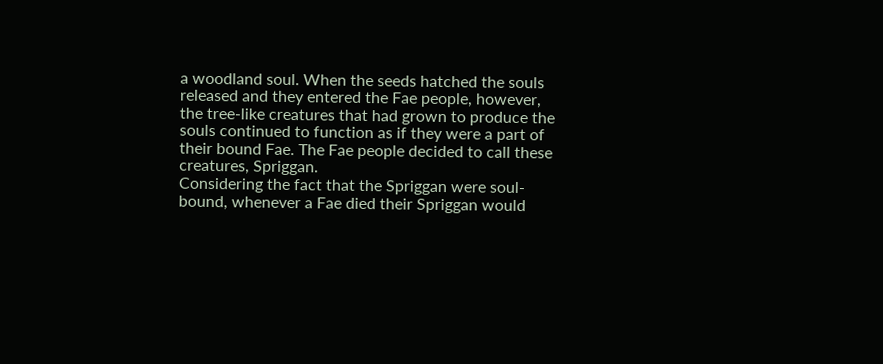a woodland soul. When the seeds hatched the souls released and they entered the Fae people, however, the tree-like creatures that had grown to produce the souls continued to function as if they were a part of their bound Fae. The Fae people decided to call these creatures, Spriggan.
Considering the fact that the Spriggan were soul-bound, whenever a Fae died their Spriggan would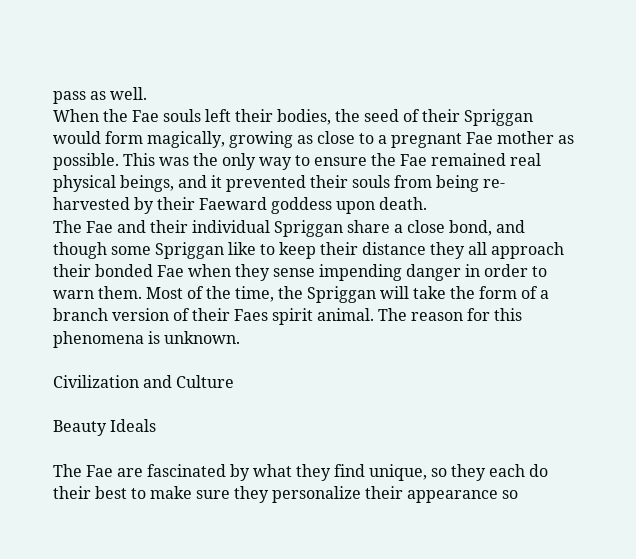pass as well.
When the Fae souls left their bodies, the seed of their Spriggan would form magically, growing as close to a pregnant Fae mother as possible. This was the only way to ensure the Fae remained real physical beings, and it prevented their souls from being re-harvested by their Faeward goddess upon death.
The Fae and their individual Spriggan share a close bond, and though some Spriggan like to keep their distance they all approach their bonded Fae when they sense impending danger in order to warn them. Most of the time, the Spriggan will take the form of a branch version of their Faes spirit animal. The reason for this phenomena is unknown.

Civilization and Culture

Beauty Ideals

The Fae are fascinated by what they find unique, so they each do their best to make sure they personalize their appearance so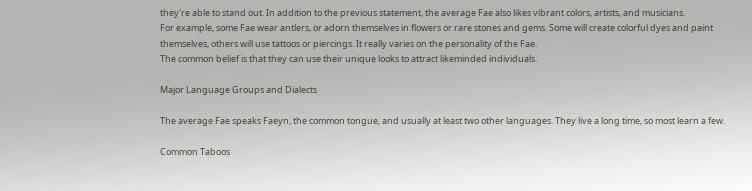they're able to stand out. In addition to the previous statement, the average Fae also likes vibrant colors, artists, and musicians.
For example, some Fae wear antlers, or adorn themselves in flowers or rare stones and gems. Some will create colorful dyes and paint themselves, others will use tattoos or piercings. It really varies on the personality of the Fae.
The common belief is that they can use their unique looks to attract likeminded individuals.

Major Language Groups and Dialects

The average Fae speaks Faeyn, the common tongue, and usually at least two other languages. They live a long time, so most learn a few.

Common Taboos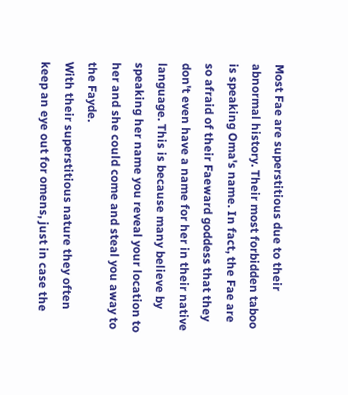Most Fae are superstitious due to their abnormal history. Their most forbidden taboo is speaking Oma's name. In fact, the Fae are so afraid of their Faeward goddess that they don't even have a name for her in their native language. This is because many believe by speaking her name you reveal your location to her and she could come and steal you away to the Fayde.
With their superstitious nature they often keep an eye out for omens, just in case the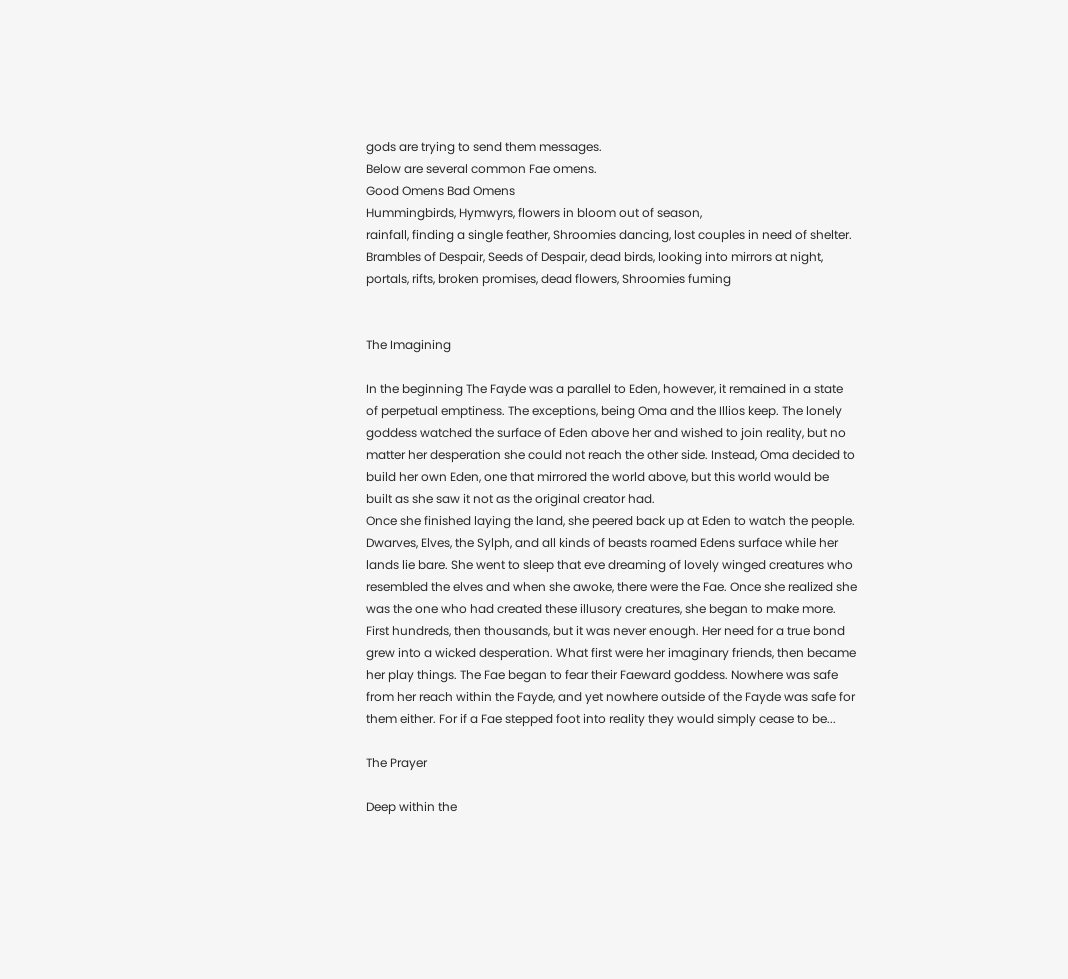gods are trying to send them messages.
Below are several common Fae omens.
Good Omens Bad Omens
Hummingbirds, Hymwyrs, flowers in bloom out of season,
rainfall, finding a single feather, Shroomies dancing, lost couples in need of shelter.
Brambles of Despair, Seeds of Despair, dead birds, looking into mirrors at night,
portals, rifts, broken promises, dead flowers, Shroomies fuming


The Imagining

In the beginning The Fayde was a parallel to Eden, however, it remained in a state of perpetual emptiness. The exceptions, being Oma and the Illios keep. The lonely goddess watched the surface of Eden above her and wished to join reality, but no matter her desperation she could not reach the other side. Instead, Oma decided to build her own Eden, one that mirrored the world above, but this world would be built as she saw it not as the original creator had.
Once she finished laying the land, she peered back up at Eden to watch the people. Dwarves, Elves, the Sylph, and all kinds of beasts roamed Edens surface while her lands lie bare. She went to sleep that eve dreaming of lovely winged creatures who resembled the elves and when she awoke, there were the Fae. Once she realized she was the one who had created these illusory creatures, she began to make more. First hundreds, then thousands, but it was never enough. Her need for a true bond grew into a wicked desperation. What first were her imaginary friends, then became her play things. The Fae began to fear their Faeward goddess. Nowhere was safe from her reach within the Fayde, and yet nowhere outside of the Fayde was safe for them either. For if a Fae stepped foot into reality they would simply cease to be...

The Prayer

Deep within the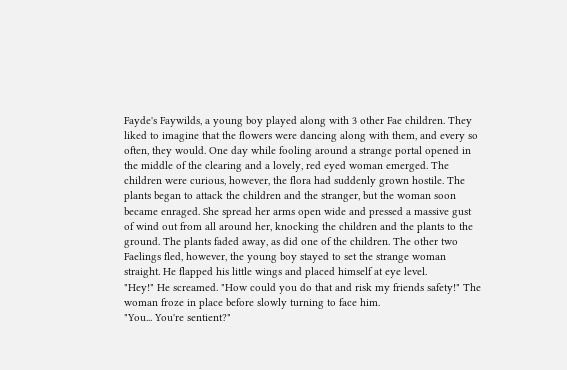Fayde's Faywilds, a young boy played along with 3 other Fae children. They liked to imagine that the flowers were dancing along with them, and every so often, they would. One day while fooling around a strange portal opened in the middle of the clearing and a lovely, red eyed woman emerged. The children were curious, however, the flora had suddenly grown hostile. The plants began to attack the children and the stranger, but the woman soon became enraged. She spread her arms open wide and pressed a massive gust of wind out from all around her, knocking the children and the plants to the ground. The plants faded away, as did one of the children. The other two Faelings fled, however, the young boy stayed to set the strange woman straight. He flapped his little wings and placed himself at eye level.
"Hey!" He screamed. "How could you do that and risk my friends safety!" The woman froze in place before slowly turning to face him.
"You... You're sentient?"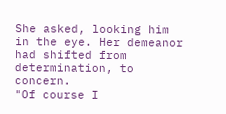She asked, looking him in the eye. Her demeanor had shifted from determination, to concern.
"Of course I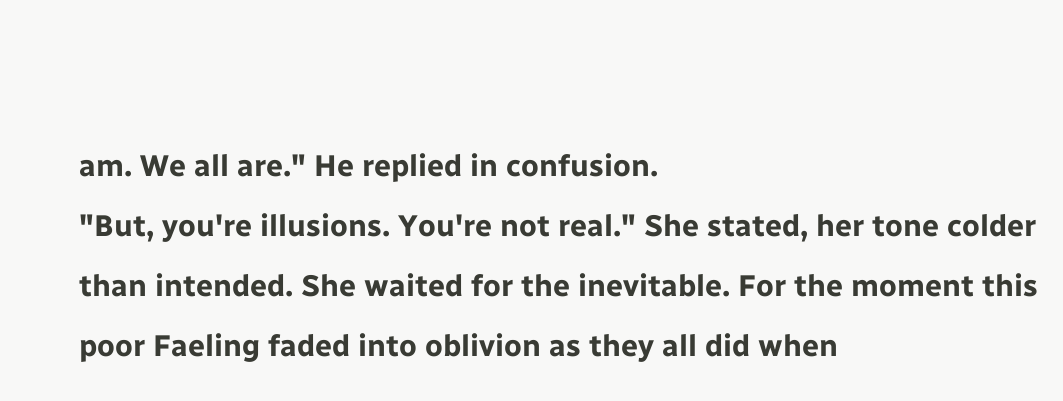am. We all are." He replied in confusion.
"But, you're illusions. You're not real." She stated, her tone colder than intended. She waited for the inevitable. For the moment this poor Faeling faded into oblivion as they all did when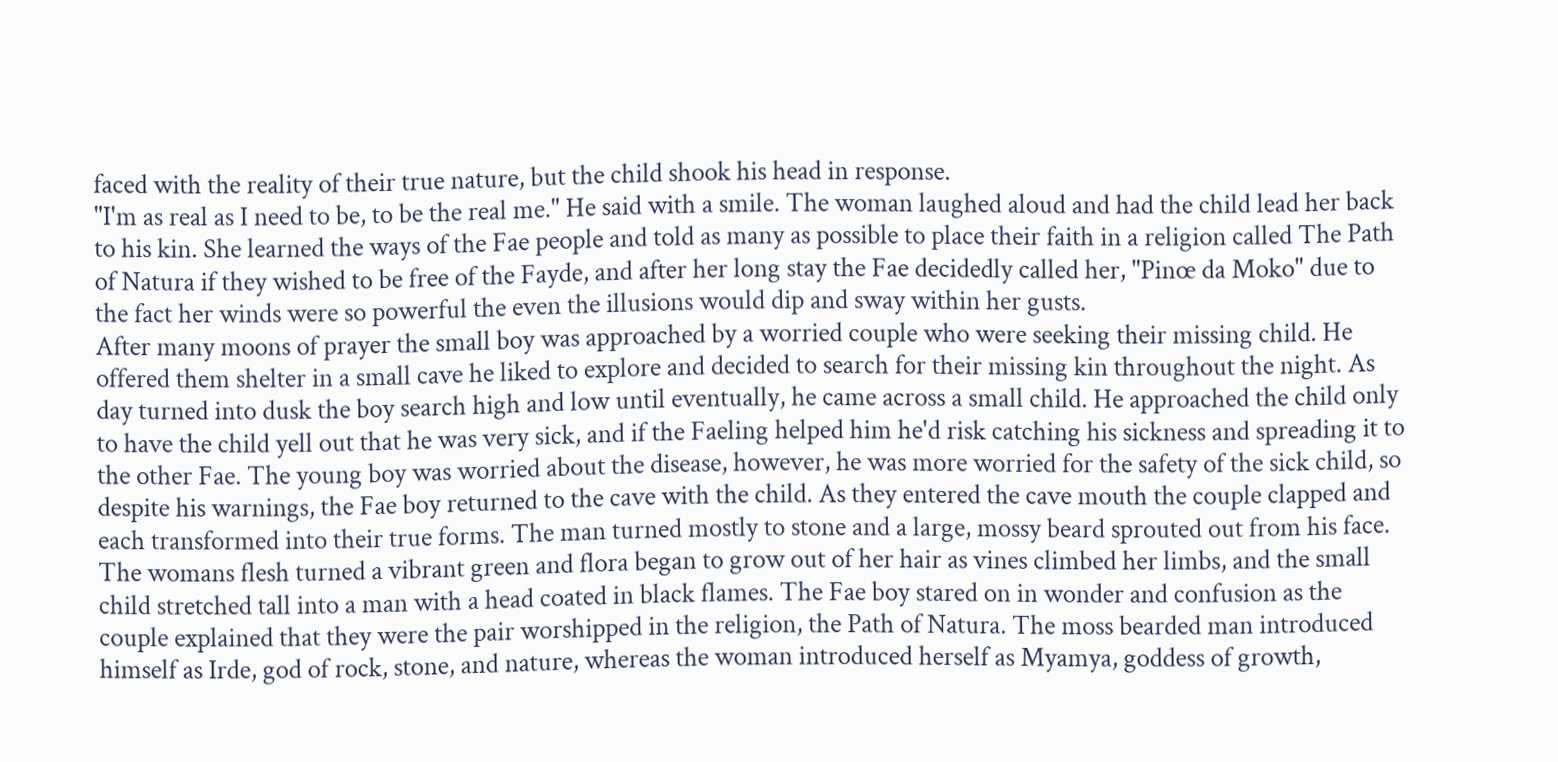faced with the reality of their true nature, but the child shook his head in response.
"I'm as real as I need to be, to be the real me." He said with a smile. The woman laughed aloud and had the child lead her back to his kin. She learned the ways of the Fae people and told as many as possible to place their faith in a religion called The Path of Natura if they wished to be free of the Fayde, and after her long stay the Fae decidedly called her, "Pinœ da Moko" due to the fact her winds were so powerful the even the illusions would dip and sway within her gusts.
After many moons of prayer the small boy was approached by a worried couple who were seeking their missing child. He offered them shelter in a small cave he liked to explore and decided to search for their missing kin throughout the night. As day turned into dusk the boy search high and low until eventually, he came across a small child. He approached the child only to have the child yell out that he was very sick, and if the Faeling helped him he'd risk catching his sickness and spreading it to the other Fae. The young boy was worried about the disease, however, he was more worried for the safety of the sick child, so despite his warnings, the Fae boy returned to the cave with the child. As they entered the cave mouth the couple clapped and each transformed into their true forms. The man turned mostly to stone and a large, mossy beard sprouted out from his face. The womans flesh turned a vibrant green and flora began to grow out of her hair as vines climbed her limbs, and the small child stretched tall into a man with a head coated in black flames. The Fae boy stared on in wonder and confusion as the couple explained that they were the pair worshipped in the religion, the Path of Natura. The moss bearded man introduced himself as Irde, god of rock, stone, and nature, whereas the woman introduced herself as Myamya, goddess of growth,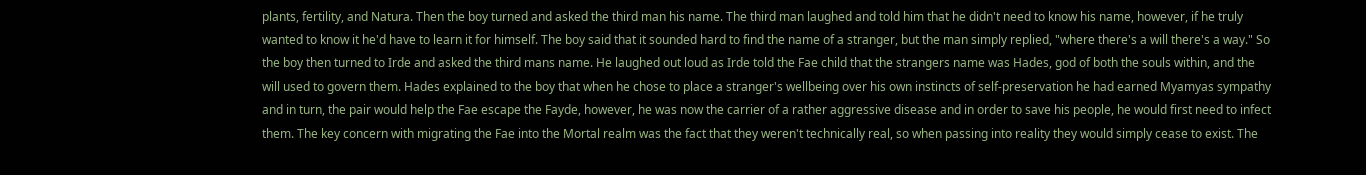plants, fertility, and Natura. Then the boy turned and asked the third man his name. The third man laughed and told him that he didn't need to know his name, however, if he truly wanted to know it he'd have to learn it for himself. The boy said that it sounded hard to find the name of a stranger, but the man simply replied, "where there's a will there's a way." So the boy then turned to Irde and asked the third mans name. He laughed out loud as Irde told the Fae child that the strangers name was Hades, god of both the souls within, and the will used to govern them. Hades explained to the boy that when he chose to place a stranger's wellbeing over his own instincts of self-preservation he had earned Myamyas sympathy and in turn, the pair would help the Fae escape the Fayde, however, he was now the carrier of a rather aggressive disease and in order to save his people, he would first need to infect them. The key concern with migrating the Fae into the Mortal realm was the fact that they weren't technically real, so when passing into reality they would simply cease to exist. The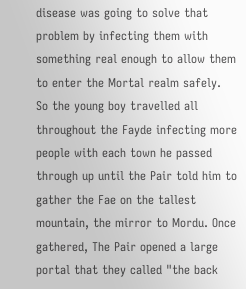disease was going to solve that problem by infecting them with something real enough to allow them to enter the Mortal realm safely.
So the young boy travelled all throughout the Fayde infecting more people with each town he passed through up until the Pair told him to gather the Fae on the tallest mountain, the mirror to Mordu. Once gathered, The Pair opened a large portal that they called "the back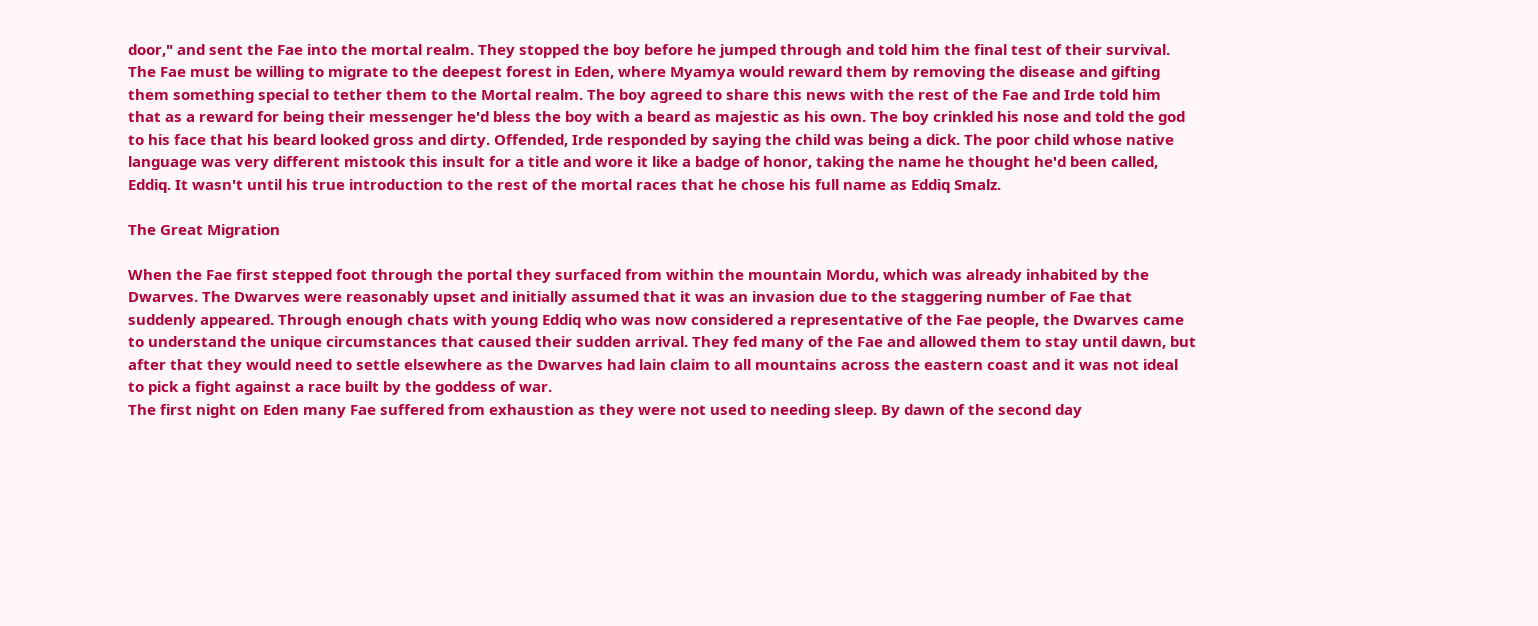door," and sent the Fae into the mortal realm. They stopped the boy before he jumped through and told him the final test of their survival. The Fae must be willing to migrate to the deepest forest in Eden, where Myamya would reward them by removing the disease and gifting them something special to tether them to the Mortal realm. The boy agreed to share this news with the rest of the Fae and Irde told him that as a reward for being their messenger he'd bless the boy with a beard as majestic as his own. The boy crinkled his nose and told the god to his face that his beard looked gross and dirty. Offended, Irde responded by saying the child was being a dick. The poor child whose native language was very different mistook this insult for a title and wore it like a badge of honor, taking the name he thought he'd been called, Eddiq. It wasn't until his true introduction to the rest of the mortal races that he chose his full name as Eddiq Smalz.

The Great Migration

When the Fae first stepped foot through the portal they surfaced from within the mountain Mordu, which was already inhabited by the Dwarves. The Dwarves were reasonably upset and initially assumed that it was an invasion due to the staggering number of Fae that suddenly appeared. Through enough chats with young Eddiq who was now considered a representative of the Fae people, the Dwarves came to understand the unique circumstances that caused their sudden arrival. They fed many of the Fae and allowed them to stay until dawn, but after that they would need to settle elsewhere as the Dwarves had lain claim to all mountains across the eastern coast and it was not ideal to pick a fight against a race built by the goddess of war.
The first night on Eden many Fae suffered from exhaustion as they were not used to needing sleep. By dawn of the second day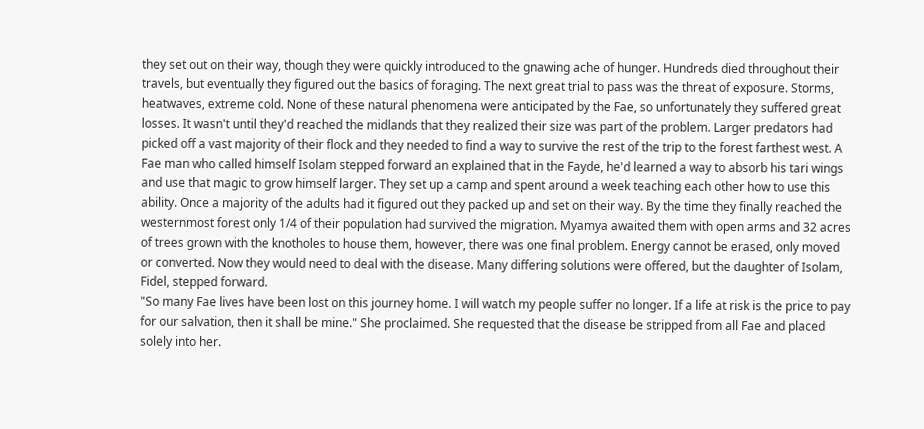they set out on their way, though they were quickly introduced to the gnawing ache of hunger. Hundreds died throughout their travels, but eventually they figured out the basics of foraging. The next great trial to pass was the threat of exposure. Storms, heatwaves, extreme cold. None of these natural phenomena were anticipated by the Fae, so unfortunately they suffered great losses. It wasn't until they'd reached the midlands that they realized their size was part of the problem. Larger predators had picked off a vast majority of their flock and they needed to find a way to survive the rest of the trip to the forest farthest west. A Fae man who called himself Isolam stepped forward an explained that in the Fayde, he'd learned a way to absorb his tari wings and use that magic to grow himself larger. They set up a camp and spent around a week teaching each other how to use this ability. Once a majority of the adults had it figured out they packed up and set on their way. By the time they finally reached the westernmost forest only 1/4 of their population had survived the migration. Myamya awaited them with open arms and 32 acres of trees grown with the knotholes to house them, however, there was one final problem. Energy cannot be erased, only moved or converted. Now they would need to deal with the disease. Many differing solutions were offered, but the daughter of Isolam, Fidel, stepped forward.
"So many Fae lives have been lost on this journey home. I will watch my people suffer no longer. If a life at risk is the price to pay for our salvation, then it shall be mine." She proclaimed. She requested that the disease be stripped from all Fae and placed solely into her.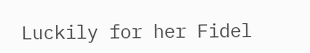Luckily for her Fidel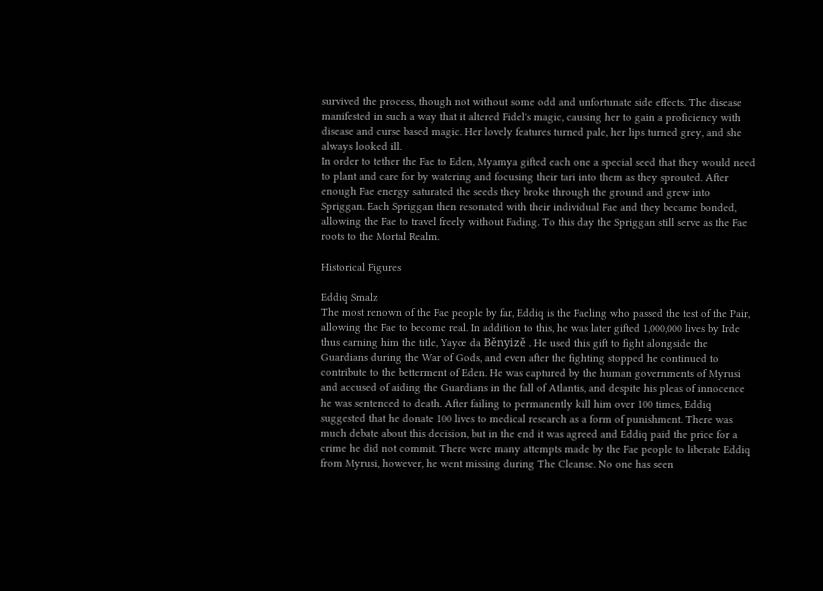survived the process, though not without some odd and unfortunate side effects. The disease manifested in such a way that it altered Fidel's magic, causing her to gain a proficiency with disease and curse based magic. Her lovely features turned pale, her lips turned grey, and she always looked ill.
In order to tether the Fae to Eden, Myamya gifted each one a special seed that they would need to plant and care for by watering and focusing their tari into them as they sprouted. After enough Fae energy saturated the seeds they broke through the ground and grew into Spriggan. Each Spriggan then resonated with their individual Fae and they became bonded, allowing the Fae to travel freely without Fading. To this day the Spriggan still serve as the Fae roots to the Mortal Realm.

Historical Figures

Eddiq Smalz
The most renown of the Fae people by far, Eddiq is the Faeling who passed the test of the Pair, allowing the Fae to become real. In addition to this, he was later gifted 1,000,000 lives by Irde thus earning him the title, Yayœ da Běnyizě . He used this gift to fight alongside the Guardians during the War of Gods, and even after the fighting stopped he continued to contribute to the betterment of Eden. He was captured by the human governments of Myrusi and accused of aiding the Guardians in the fall of Atlantis, and despite his pleas of innocence he was sentenced to death. After failing to permanently kill him over 100 times, Eddiq suggested that he donate 100 lives to medical research as a form of punishment. There was much debate about this decision, but in the end it was agreed and Eddiq paid the price for a crime he did not commit. There were many attempts made by the Fae people to liberate Eddiq from Myrusi, however, he went missing during The Cleanse. No one has seen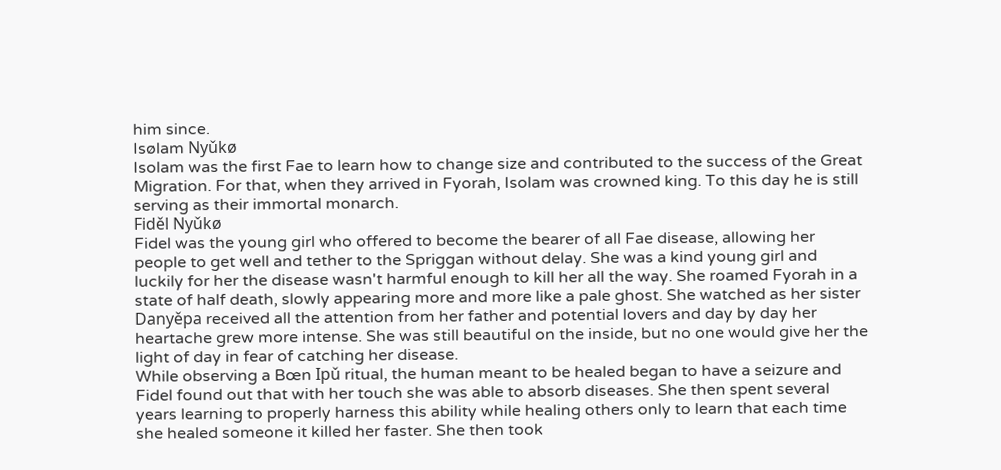him since.
Isølam Nyǔkø
Isolam was the first Fae to learn how to change size and contributed to the success of the Great Migration. For that, when they arrived in Fyorah, Isolam was crowned king. To this day he is still serving as their immortal monarch.
Fiděl Nyǔkø
Fidel was the young girl who offered to become the bearer of all Fae disease, allowing her people to get well and tether to the Spriggan without delay. She was a kind young girl and luckily for her the disease wasn't harmful enough to kill her all the way. She roamed Fyorah in a state of half death, slowly appearing more and more like a pale ghost. She watched as her sister Danyěpa received all the attention from her father and potential lovers and day by day her heartache grew more intense. She was still beautiful on the inside, but no one would give her the light of day in fear of catching her disease.
While observing a Bœn Ipǔ ritual, the human meant to be healed began to have a seizure and Fidel found out that with her touch she was able to absorb diseases. She then spent several years learning to properly harness this ability while healing others only to learn that each time she healed someone it killed her faster. She then took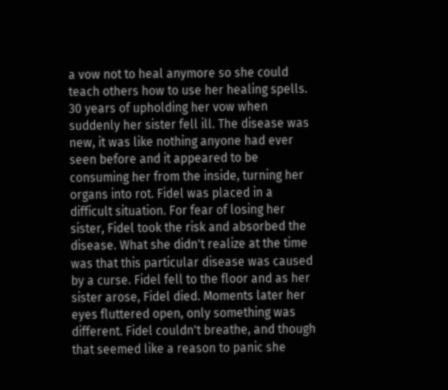a vow not to heal anymore so she could teach others how to use her healing spells. 30 years of upholding her vow when suddenly her sister fell ill. The disease was new, it was like nothing anyone had ever seen before and it appeared to be consuming her from the inside, turning her organs into rot. Fidel was placed in a difficult situation. For fear of losing her sister, Fidel took the risk and absorbed the disease. What she didn't realize at the time was that this particular disease was caused by a curse. Fidel fell to the floor and as her sister arose, Fidel died. Moments later her eyes fluttered open, only something was different. Fidel couldn't breathe, and though that seemed like a reason to panic she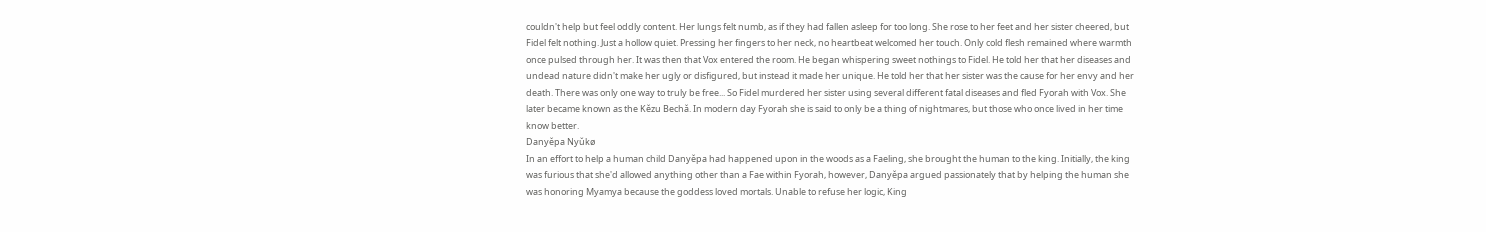couldn't help but feel oddly content. Her lungs felt numb, as if they had fallen asleep for too long. She rose to her feet and her sister cheered, but Fidel felt nothing. Just a hollow quiet. Pressing her fingers to her neck, no heartbeat welcomed her touch. Only cold flesh remained where warmth once pulsed through her. It was then that Vox entered the room. He began whispering sweet nothings to Fidel. He told her that her diseases and undead nature didn't make her ugly or disfigured, but instead it made her unique. He told her that her sister was the cause for her envy and her death. There was only one way to truly be free... So Fidel murdered her sister using several different fatal diseases and fled Fyorah with Vox. She later became known as the Kězu Bechǎ. In modern day Fyorah she is said to only be a thing of nightmares, but those who once lived in her time know better.
Danyěpa Nyǔkø
In an effort to help a human child Danyěpa had happened upon in the woods as a Faeling, she brought the human to the king. Initially, the king was furious that she'd allowed anything other than a Fae within Fyorah, however, Danyěpa argued passionately that by helping the human she was honoring Myamya because the goddess loved mortals. Unable to refuse her logic, King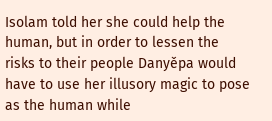Isolam told her she could help the human, but in order to lessen the risks to their people Danyěpa would have to use her illusory magic to pose as the human while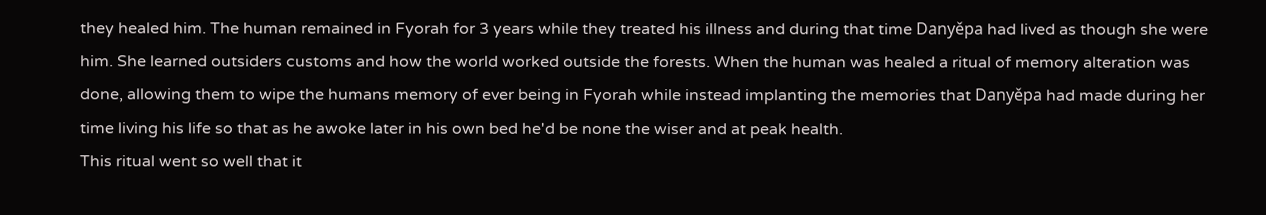they healed him. The human remained in Fyorah for 3 years while they treated his illness and during that time Danyěpa had lived as though she were him. She learned outsiders customs and how the world worked outside the forests. When the human was healed a ritual of memory alteration was done, allowing them to wipe the humans memory of ever being in Fyorah while instead implanting the memories that Danyěpa had made during her time living his life so that as he awoke later in his own bed he'd be none the wiser and at peak health.
This ritual went so well that it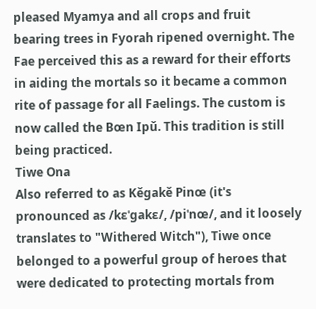pleased Myamya and all crops and fruit bearing trees in Fyorah ripened overnight. The Fae perceived this as a reward for their efforts in aiding the mortals so it became a common rite of passage for all Faelings. The custom is now called the Bœn Ipǔ. This tradition is still being practiced.
Tiwe Ona
Also referred to as Kěgakě Pinœ (it's pronounced as /kɛˈgakɛ/, /piˈnœ/, and it loosely translates to "Withered Witch"), Tiwe once belonged to a powerful group of heroes that were dedicated to protecting mortals from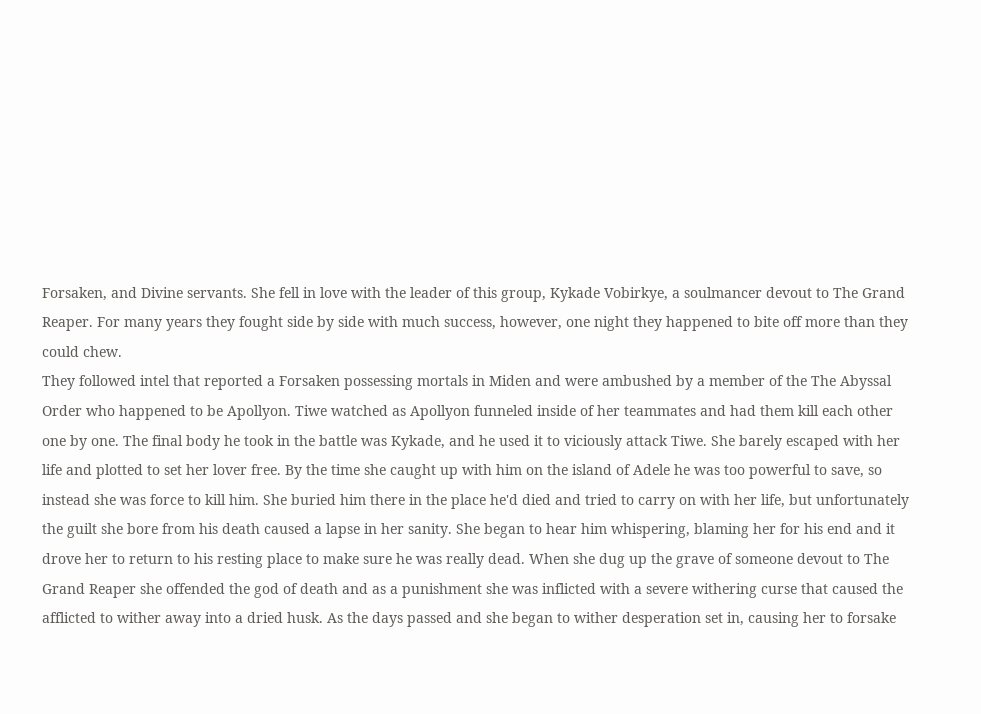Forsaken, and Divine servants. She fell in love with the leader of this group, Kykade Vobirkye, a soulmancer devout to The Grand Reaper. For many years they fought side by side with much success, however, one night they happened to bite off more than they could chew.
They followed intel that reported a Forsaken possessing mortals in Miden and were ambushed by a member of the The Abyssal Order who happened to be Apollyon. Tiwe watched as Apollyon funneled inside of her teammates and had them kill each other one by one. The final body he took in the battle was Kykade, and he used it to viciously attack Tiwe. She barely escaped with her life and plotted to set her lover free. By the time she caught up with him on the island of Adele he was too powerful to save, so instead she was force to kill him. She buried him there in the place he'd died and tried to carry on with her life, but unfortunately the guilt she bore from his death caused a lapse in her sanity. She began to hear him whispering, blaming her for his end and it drove her to return to his resting place to make sure he was really dead. When she dug up the grave of someone devout to The Grand Reaper she offended the god of death and as a punishment she was inflicted with a severe withering curse that caused the afflicted to wither away into a dried husk. As the days passed and she began to wither desperation set in, causing her to forsake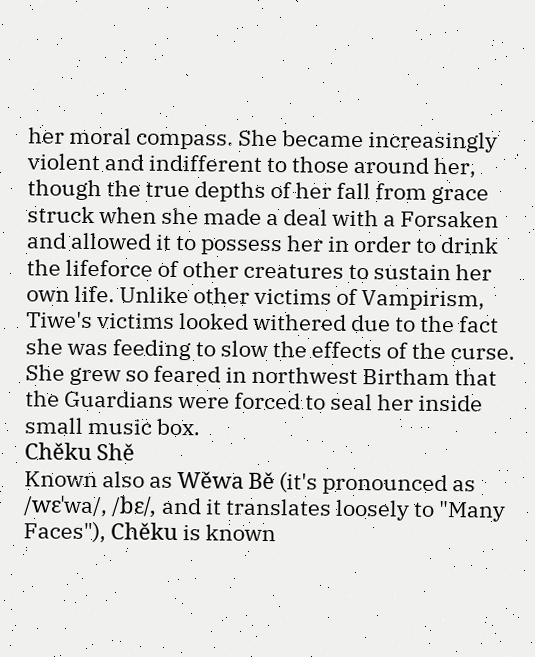her moral compass. She became increasingly violent and indifferent to those around her, though the true depths of her fall from grace struck when she made a deal with a Forsaken and allowed it to possess her in order to drink the lifeforce of other creatures to sustain her own life. Unlike other victims of Vampirism, Tiwe's victims looked withered due to the fact she was feeding to slow the effects of the curse. She grew so feared in northwest Birtham that the Guardians were forced to seal her inside small music box.
Chěku Shě
Known also as Wěwa Bě (it's pronounced as /wɛˈwa/, /bɛ/, and it translates loosely to "Many Faces"), Chěku is known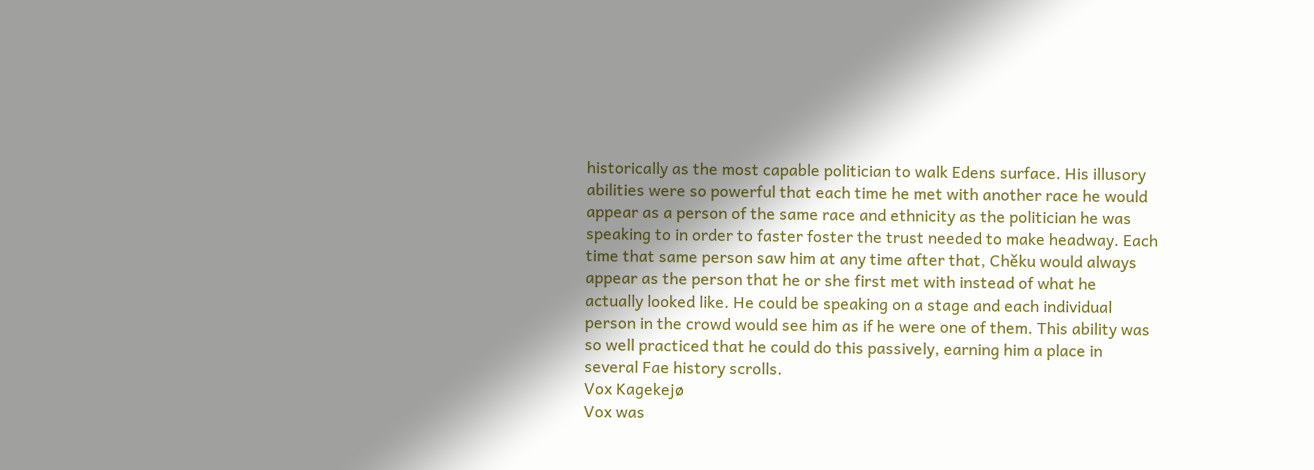historically as the most capable politician to walk Edens surface. His illusory abilities were so powerful that each time he met with another race he would appear as a person of the same race and ethnicity as the politician he was speaking to in order to faster foster the trust needed to make headway. Each time that same person saw him at any time after that, Chěku would always appear as the person that he or she first met with instead of what he actually looked like. He could be speaking on a stage and each individual person in the crowd would see him as if he were one of them. This ability was so well practiced that he could do this passively, earning him a place in several Fae history scrolls.
Vox Kagekejø
Vox was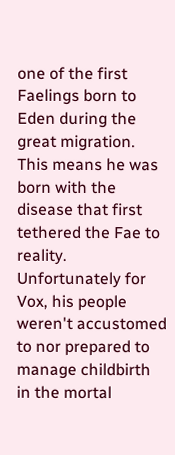one of the first Faelings born to Eden during the great migration. This means he was born with the disease that first tethered the Fae to reality. Unfortunately for Vox, his people weren't accustomed to nor prepared to manage childbirth in the mortal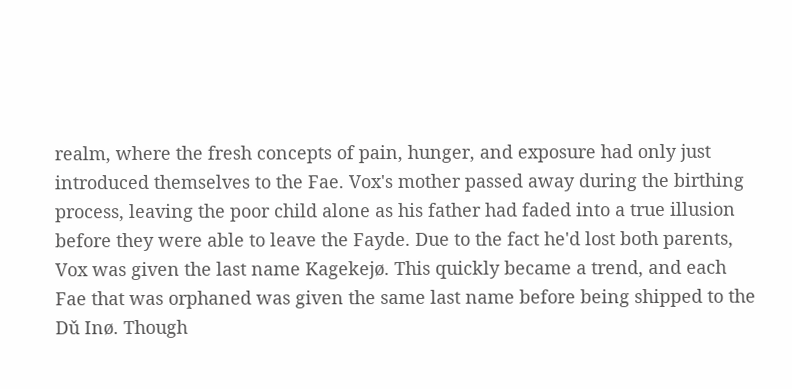realm, where the fresh concepts of pain, hunger, and exposure had only just introduced themselves to the Fae. Vox's mother passed away during the birthing process, leaving the poor child alone as his father had faded into a true illusion before they were able to leave the Fayde. Due to the fact he'd lost both parents, Vox was given the last name Kagekejø. This quickly became a trend, and each Fae that was orphaned was given the same last name before being shipped to the Dǔ Inø. Though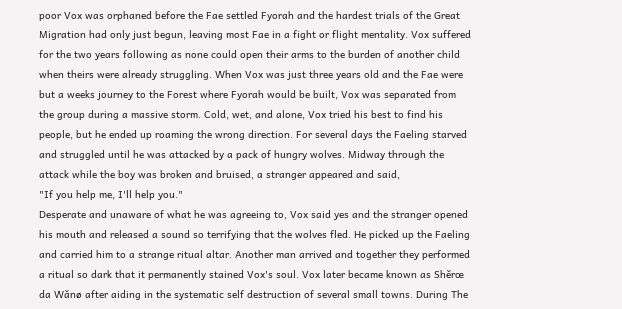poor Vox was orphaned before the Fae settled Fyorah and the hardest trials of the Great Migration had only just begun, leaving most Fae in a fight or flight mentality. Vox suffered for the two years following as none could open their arms to the burden of another child when theirs were already struggling. When Vox was just three years old and the Fae were but a weeks journey to the Forest where Fyorah would be built, Vox was separated from the group during a massive storm. Cold, wet, and alone, Vox tried his best to find his people, but he ended up roaming the wrong direction. For several days the Faeling starved and struggled until he was attacked by a pack of hungry wolves. Midway through the attack while the boy was broken and bruised, a stranger appeared and said,
"If you help me, I'll help you."
Desperate and unaware of what he was agreeing to, Vox said yes and the stranger opened his mouth and released a sound so terrifying that the wolves fled. He picked up the Faeling and carried him to a strange ritual altar. Another man arrived and together they performed a ritual so dark that it permanently stained Vox's soul. Vox later became known as Shěrœ da Wǎnø after aiding in the systematic self destruction of several small towns. During The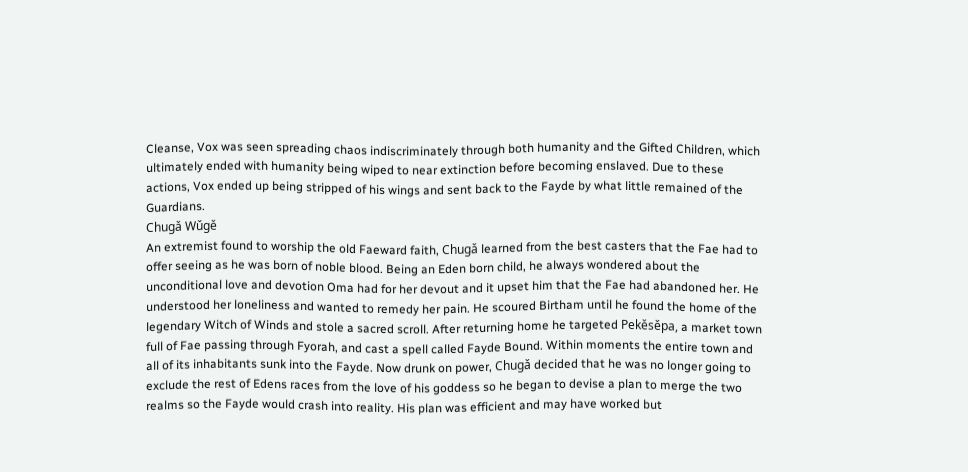Cleanse, Vox was seen spreading chaos indiscriminately through both humanity and the Gifted Children, which ultimately ended with humanity being wiped to near extinction before becoming enslaved. Due to these actions, Vox ended up being stripped of his wings and sent back to the Fayde by what little remained of the Guardians.
Chugǎ Wǔgě
An extremist found to worship the old Faeward faith, Chugǎ learned from the best casters that the Fae had to offer seeing as he was born of noble blood. Being an Eden born child, he always wondered about the unconditional love and devotion Oma had for her devout and it upset him that the Fae had abandoned her. He understood her loneliness and wanted to remedy her pain. He scoured Birtham until he found the home of the legendary Witch of Winds and stole a sacred scroll. After returning home he targeted Pekěsěpa, a market town full of Fae passing through Fyorah, and cast a spell called Fayde Bound. Within moments the entire town and all of its inhabitants sunk into the Fayde. Now drunk on power, Chugǎ decided that he was no longer going to exclude the rest of Edens races from the love of his goddess so he began to devise a plan to merge the two realms so the Fayde would crash into reality. His plan was efficient and may have worked but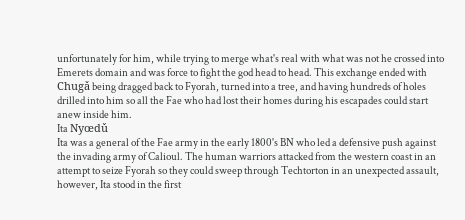unfortunately for him, while trying to merge what's real with what was not he crossed into Emerets domain and was force to fight the god head to head. This exchange ended with Chugǎ being dragged back to Fyorah, turned into a tree, and having hundreds of holes drilled into him so all the Fae who had lost their homes during his escapades could start anew inside him.
Ita Nyœdǔ
Ita was a general of the Fae army in the early 1800's BN who led a defensive push against the invading army of Calioul. The human warriors attacked from the western coast in an attempt to seize Fyorah so they could sweep through Techtorton in an unexpected assault, however, Ita stood in the first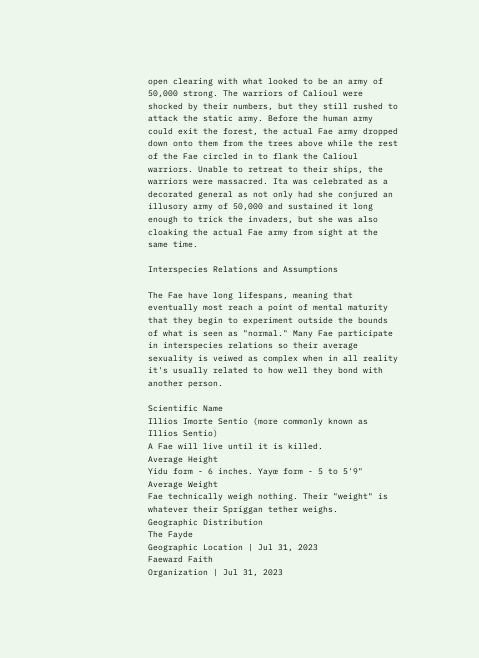open clearing with what looked to be an army of 50,000 strong. The warriors of Calioul were shocked by their numbers, but they still rushed to attack the static army. Before the human army could exit the forest, the actual Fae army dropped down onto them from the trees above while the rest of the Fae circled in to flank the Calioul warriors. Unable to retreat to their ships, the warriors were massacred. Ita was celebrated as a decorated general as not only had she conjured an illusory army of 50,000 and sustained it long enough to trick the invaders, but she was also cloaking the actual Fae army from sight at the same time.

Interspecies Relations and Assumptions

The Fae have long lifespans, meaning that eventually most reach a point of mental maturity that they begin to experiment outside the bounds of what is seen as "normal." Many Fae participate in interspecies relations so their average sexuality is veiwed as complex when in all reality it's usually related to how well they bond with another person.

Scientific Name
Illios Imorte Sentio (more commonly known as Illios Sentio)
A Fae will live until it is killed.
Average Height
Yidu form - 6 inches. Yayœ form - 5 to 5'9"
Average Weight
Fae technically weigh nothing. Their "weight" is whatever their Spriggan tether weighs.
Geographic Distribution
The Fayde
Geographic Location | Jul 31, 2023
Faeward Faith
Organization | Jul 31, 2023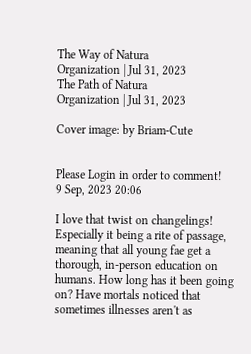The Way of Natura
Organization | Jul 31, 2023
The Path of Natura
Organization | Jul 31, 2023

Cover image: by Briam-Cute


Please Login in order to comment!
9 Sep, 2023 20:06

I love that twist on changelings! Especially it being a rite of passage, meaning that all young fae get a thorough, in-person education on humans. How long has it been going on? Have mortals noticed that sometimes illnesses aren't as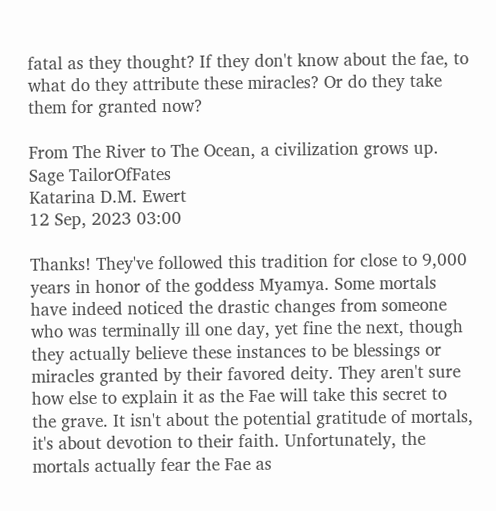fatal as they thought? If they don't know about the fae, to what do they attribute these miracles? Or do they take them for granted now?

From The River to The Ocean, a civilization grows up.
Sage TailorOfFates
Katarina D.M. Ewert
12 Sep, 2023 03:00

Thanks! They've followed this tradition for close to 9,000 years in honor of the goddess Myamya. Some mortals have indeed noticed the drastic changes from someone who was terminally ill one day, yet fine the next, though they actually believe these instances to be blessings or miracles granted by their favored deity. They aren't sure how else to explain it as the Fae will take this secret to the grave. It isn't about the potential gratitude of mortals, it's about devotion to their faith. Unfortunately, the mortals actually fear the Fae as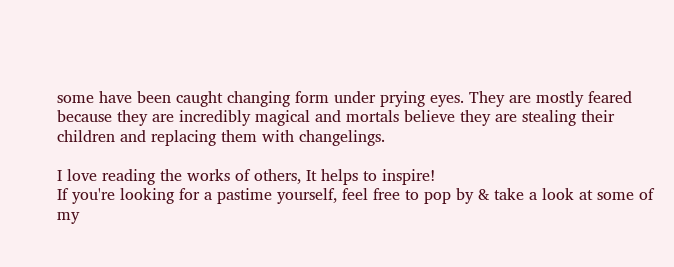some have been caught changing form under prying eyes. They are mostly feared because they are incredibly magical and mortals believe they are stealing their children and replacing them with changelings.

I love reading the works of others, It helps to inspire!
If you're looking for a pastime yourself, feel free to pop by & take a look at some of my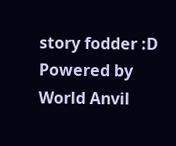story fodder :D
Powered by World Anvil